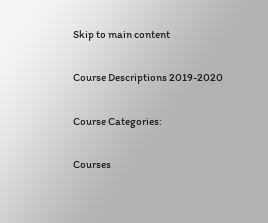Skip to main content

Course Descriptions 2019-2020

Course Categories:

Courses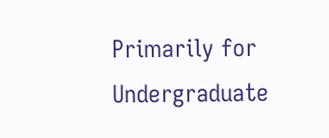Primarily for Undergraduate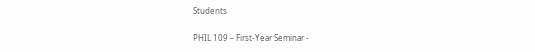Students

PHIL 109 – First-Year Seminar -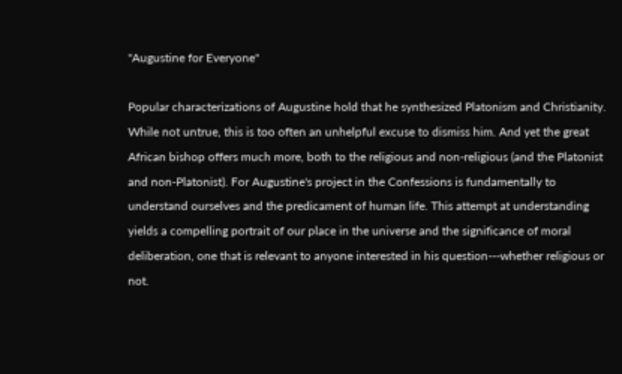"Augustine for Everyone"

Popular characterizations of Augustine hold that he synthesized Platonism and Christianity. While not untrue, this is too often an unhelpful excuse to dismiss him. And yet the great African bishop offers much more, both to the religious and non-religious (and the Platonist and non-Platonist). For Augustine's project in the Confessions is fundamentally to understand ourselves and the predicament of human life. This attempt at understanding yields a compelling portrait of our place in the universe and the significance of moral deliberation, one that is relevant to anyone interested in his question---whether religious or not.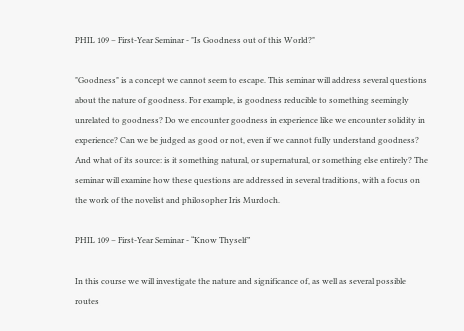PHIL 109 – First-Year Seminar - "Is Goodness out of this World?"

"Goodness" is a concept we cannot seem to escape. This seminar will address several questions about the nature of goodness. For example, is goodness reducible to something seemingly unrelated to goodness? Do we encounter goodness in experience like we encounter solidity in experience? Can we be judged as good or not, even if we cannot fully understand goodness? And what of its source: is it something natural, or supernatural, or something else entirely? The seminar will examine how these questions are addressed in several traditions, with a focus on the work of the novelist and philosopher Iris Murdoch.

PHIL 109 – First-Year Seminar - “Know Thyself”

In this course we will investigate the nature and significance of, as well as several possible routes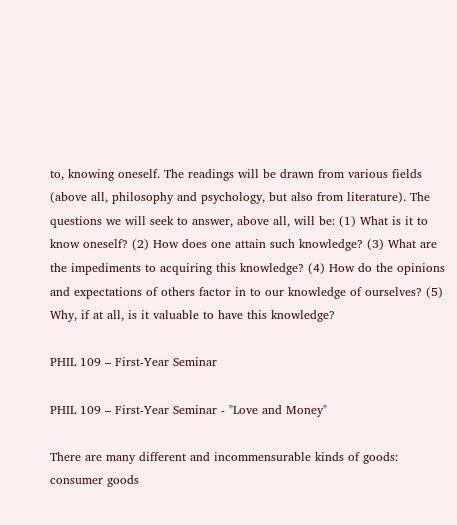to, knowing oneself. The readings will be drawn from various fields (above all, philosophy and psychology, but also from literature). The questions we will seek to answer, above all, will be: (1) What is it to know oneself? (2) How does one attain such knowledge? (3) What are the impediments to acquiring this knowledge? (4) How do the opinions and expectations of others factor in to our knowledge of ourselves? (5) Why, if at all, is it valuable to have this knowledge?

PHIL 109 – First-Year Seminar

PHIL 109 – First-Year Seminar - "Love and Money"

There are many different and incommensurable kinds of goods: consumer goods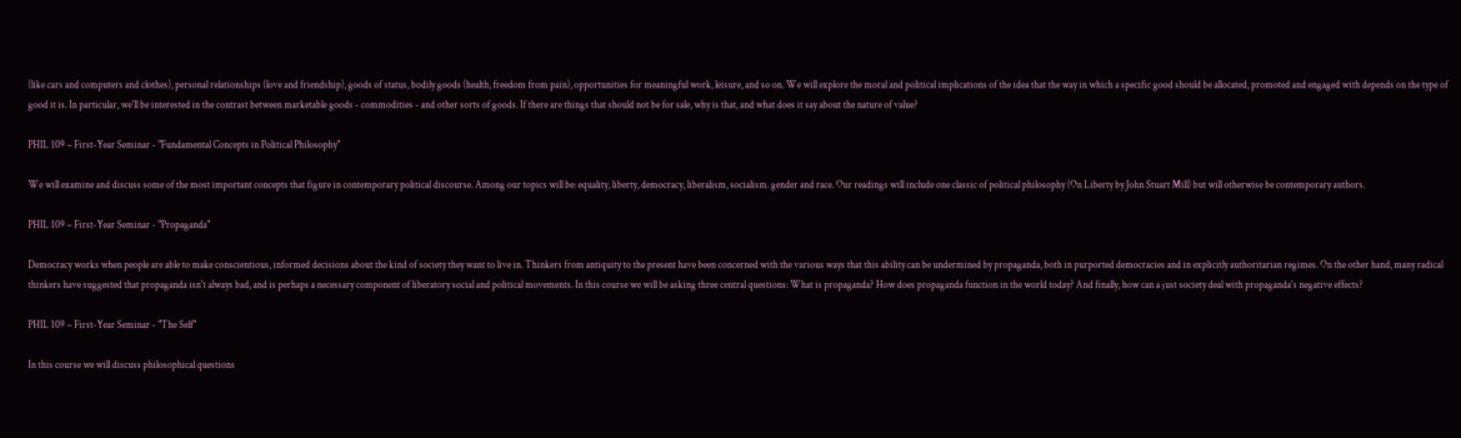(like cars and computers and clothes), personal relationships (love and friendship), goods of status, bodily goods (health, freedom from pain), opportunities for meaningful work, leisure, and so on. We will explore the moral and political implications of the idea that the way in which a specific good should be allocated, promoted and engaged with depends on the type of good it is. In particular, we'll be interested in the contrast between marketable goods - commodities - and other sorts of goods. If there are things that should not be for sale, why is that, and what does it say about the nature of value?

PHIL 109 – First-Year Seminar - "Fundamental Concepts in Political Philosophy"

We will examine and discuss some of the most important concepts that figure in contemporary political discourse. Among our topics will be: equality, liberty, democracy, liberalism, socialism. gender and race. Our readings will include one classic of political philosophy (On Liberty by John Stuart Mill) but will otherwise be contemporary authors.

PHIL 109 – First-Year Seminar - "Propaganda"

Democracy works when people are able to make conscientious, informed decisions about the kind of society they want to live in. Thinkers from antiquity to the present have been concerned with the various ways that this ability can be undermined by propaganda, both in purported democracies and in explicitly authoritarian regimes. On the other hand, many radical thinkers have suggested that propaganda isn't always bad, and is perhaps a necessary component of liberatory social and political movements. In this course we will be asking three central questions: What is propaganda? How does propaganda function in the world today? And finally, how can a just society deal with propaganda's negative effects?

PHIL 109 – First-Year Seminar - "The Self"

In this course we will discuss philosophical questions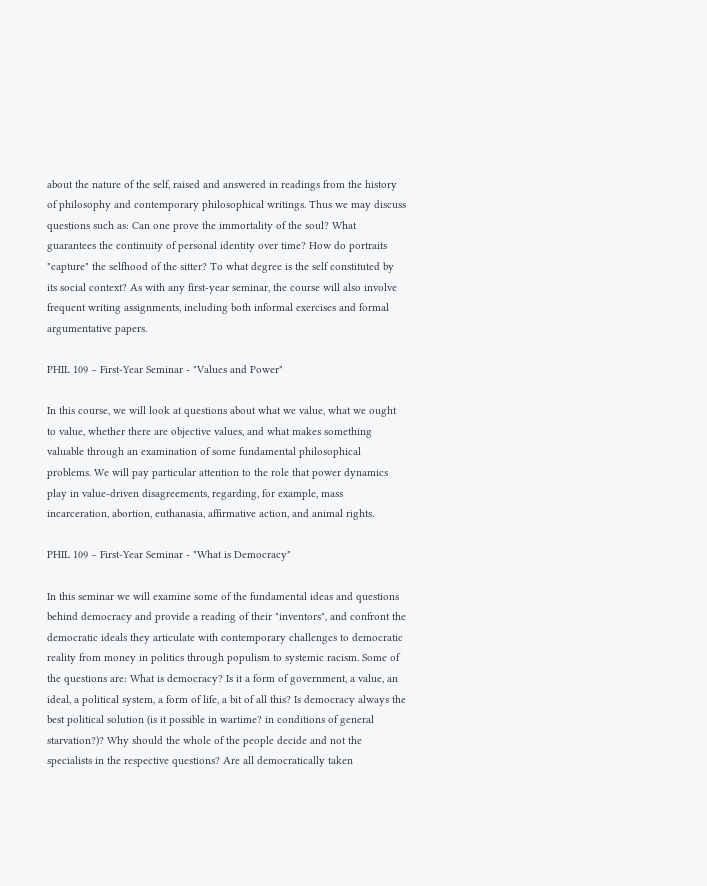about the nature of the self, raised and answered in readings from the history of philosophy and contemporary philosophical writings. Thus we may discuss questions such as: Can one prove the immortality of the soul? What guarantees the continuity of personal identity over time? How do portraits "capture" the selfhood of the sitter? To what degree is the self constituted by its social context? As with any first-year seminar, the course will also involve frequent writing assignments, including both informal exercises and formal argumentative papers.

PHIL 109 – First-Year Seminar - "Values and Power"

In this course, we will look at questions about what we value, what we ought to value, whether there are objective values, and what makes something valuable through an examination of some fundamental philosophical problems. We will pay particular attention to the role that power dynamics play in value-driven disagreements, regarding, for example, mass incarceration, abortion, euthanasia, affirmative action, and animal rights.

PHIL 109 – First-Year Seminar - "What is Democracy"

In this seminar we will examine some of the fundamental ideas and questions behind democracy and provide a reading of their "inventors", and confront the democratic ideals they articulate with contemporary challenges to democratic reality from money in politics through populism to systemic racism. Some of the questions are: What is democracy? Is it a form of government, a value, an ideal, a political system, a form of life, a bit of all this? Is democracy always the best political solution (is it possible in wartime? in conditions of general starvation?)? Why should the whole of the people decide and not the specialists in the respective questions? Are all democratically taken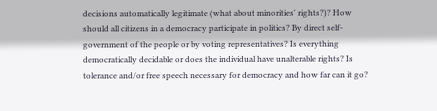decisions automatically legitimate (what about minorities' rights?)? How should all citizens in a democracy participate in politics? By direct self-government of the people or by voting representatives? Is everything democratically decidable or does the individual have unalterable rights? Is tolerance and/or free speech necessary for democracy and how far can it go?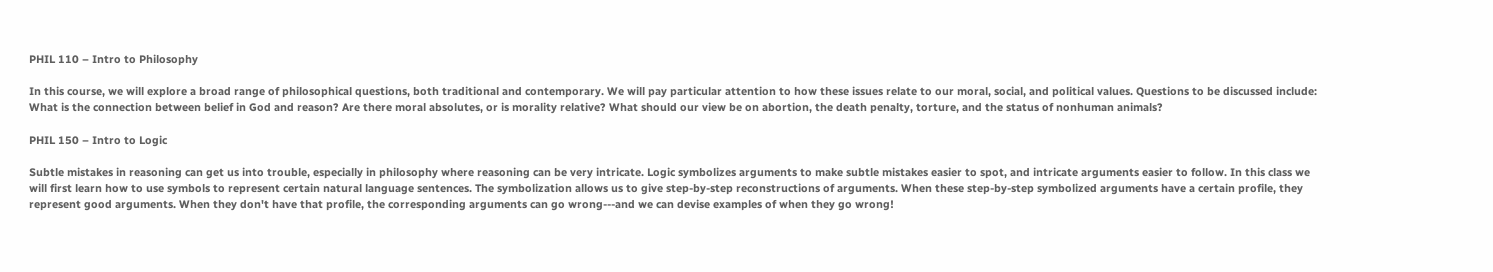PHIL 110 – Intro to Philosophy

In this course, we will explore a broad range of philosophical questions, both traditional and contemporary. We will pay particular attention to how these issues relate to our moral, social, and political values. Questions to be discussed include: What is the connection between belief in God and reason? Are there moral absolutes, or is morality relative? What should our view be on abortion, the death penalty, torture, and the status of nonhuman animals?

PHIL 150 – Intro to Logic

Subtle mistakes in reasoning can get us into trouble, especially in philosophy where reasoning can be very intricate. Logic symbolizes arguments to make subtle mistakes easier to spot, and intricate arguments easier to follow. In this class we will first learn how to use symbols to represent certain natural language sentences. The symbolization allows us to give step-by-step reconstructions of arguments. When these step-by-step symbolized arguments have a certain profile, they represent good arguments. When they don't have that profile, the corresponding arguments can go wrong---and we can devise examples of when they go wrong!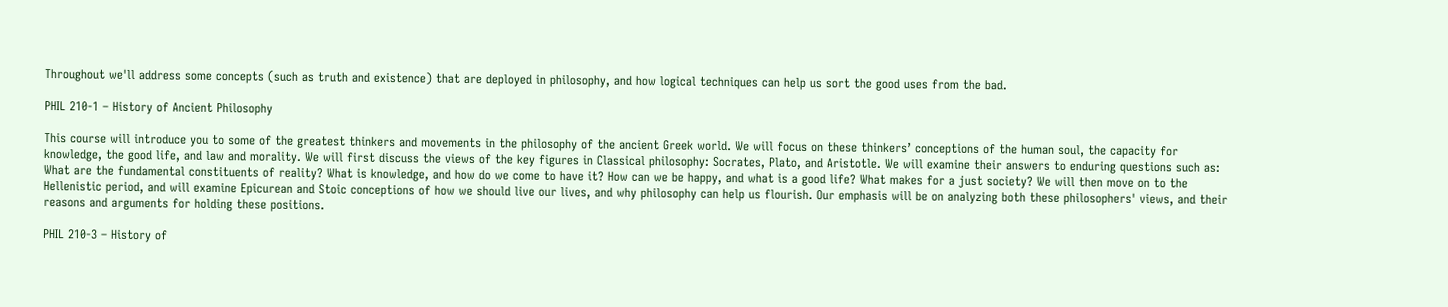Throughout we'll address some concepts (such as truth and existence) that are deployed in philosophy, and how logical techniques can help us sort the good uses from the bad.

PHIL 210-1 – History of Ancient Philosophy

This course will introduce you to some of the greatest thinkers and movements in the philosophy of the ancient Greek world. We will focus on these thinkers’ conceptions of the human soul, the capacity for knowledge, the good life, and law and morality. We will first discuss the views of the key figures in Classical philosophy: Socrates, Plato, and Aristotle. We will examine their answers to enduring questions such as: What are the fundamental constituents of reality? What is knowledge, and how do we come to have it? How can we be happy, and what is a good life? What makes for a just society? We will then move on to the Hellenistic period, and will examine Epicurean and Stoic conceptions of how we should live our lives, and why philosophy can help us flourish. Our emphasis will be on analyzing both these philosophers' views, and their reasons and arguments for holding these positions.

PHIL 210-3 – History of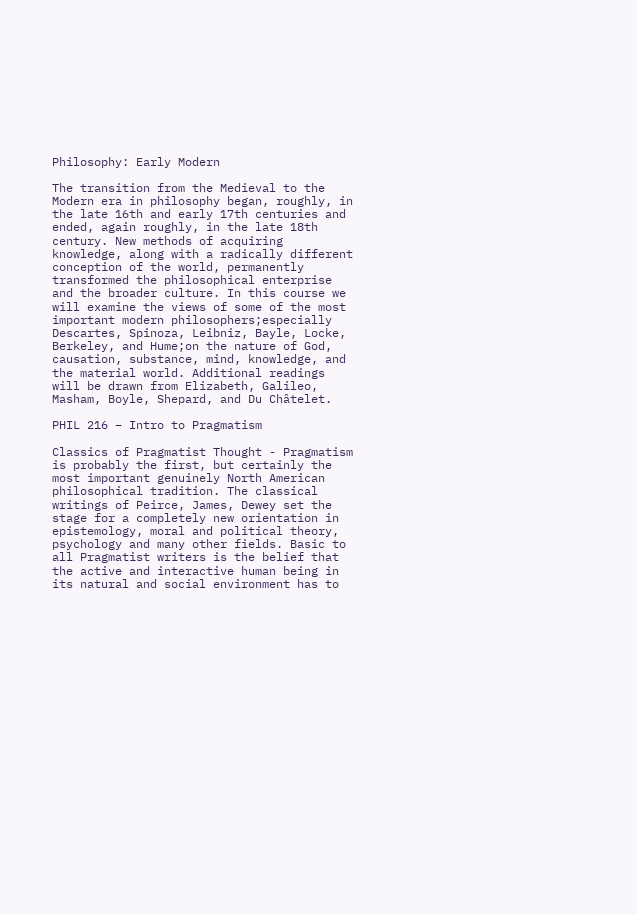Philosophy: Early Modern

The transition from the Medieval to the Modern era in philosophy began, roughly, in the late 16th and early 17th centuries and ended, again roughly, in the late 18th century. New methods of acquiring knowledge, along with a radically different conception of the world, permanently transformed the philosophical enterprise and the broader culture. In this course we will examine the views of some of the most important modern philosophers;especially Descartes, Spinoza, Leibniz, Bayle, Locke, Berkeley, and Hume;on the nature of God, causation, substance, mind, knowledge, and the material world. Additional readings will be drawn from Elizabeth, Galileo, Masham, Boyle, Shepard, and Du Châtelet.

PHIL 216 – Intro to Pragmatism

Classics of Pragmatist Thought - Pragmatism is probably the first, but certainly the most important genuinely North American philosophical tradition. The classical writings of Peirce, James, Dewey set the stage for a completely new orientation in epistemology, moral and political theory, psychology and many other fields. Basic to all Pragmatist writers is the belief that the active and interactive human being in its natural and social environment has to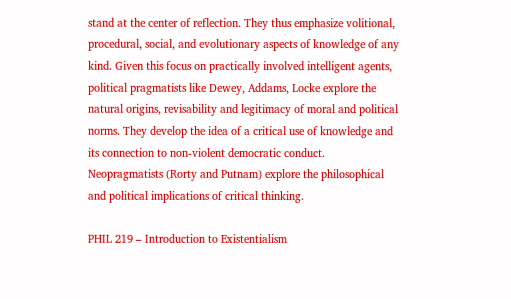stand at the center of reflection. They thus emphasize volitional, procedural, social, and evolutionary aspects of knowledge of any kind. Given this focus on practically involved intelligent agents, political pragmatists like Dewey, Addams, Locke explore the natural origins, revisability and legitimacy of moral and political norms. They develop the idea of a critical use of knowledge and its connection to non-violent democratic conduct. Neopragmatists (Rorty and Putnam) explore the philosophical and political implications of critical thinking.

PHIL 219 – Introduction to Existentialism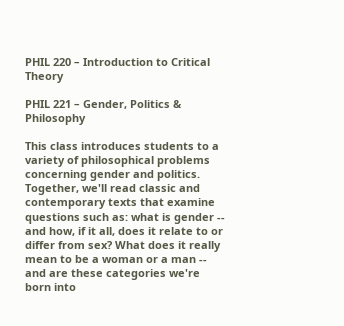PHIL 220 – Introduction to Critical Theory

PHIL 221 – Gender, Politics & Philosophy

This class introduces students to a variety of philosophical problems concerning gender and politics. Together, we'll read classic and contemporary texts that examine questions such as: what is gender -- and how, if it all, does it relate to or differ from sex? What does it really mean to be a woman or a man -- and are these categories we're born into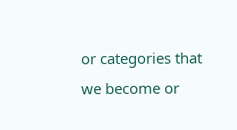or categories that we become or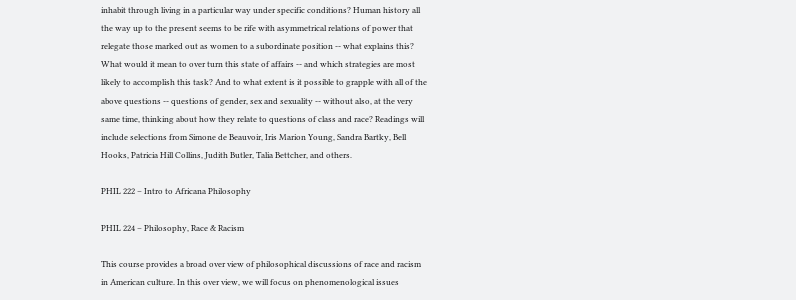inhabit through living in a particular way under specific conditions? Human history all the way up to the present seems to be rife with asymmetrical relations of power that relegate those marked out as women to a subordinate position -- what explains this? What would it mean to over turn this state of affairs -- and which strategies are most likely to accomplish this task? And to what extent is it possible to grapple with all of the above questions -- questions of gender, sex and sexuality -- without also, at the very same time, thinking about how they relate to questions of class and race? Readings will include selections from Simone de Beauvoir, Iris Marion Young, Sandra Bartky, Bell Hooks, Patricia Hill Collins, Judith Butler, Talia Bettcher, and others.

PHIL 222 – Intro to Africana Philosophy

PHIL 224 – Philosophy, Race & Racism

This course provides a broad over view of philosophical discussions of race and racism in American culture. In this over view, we will focus on phenomenological issues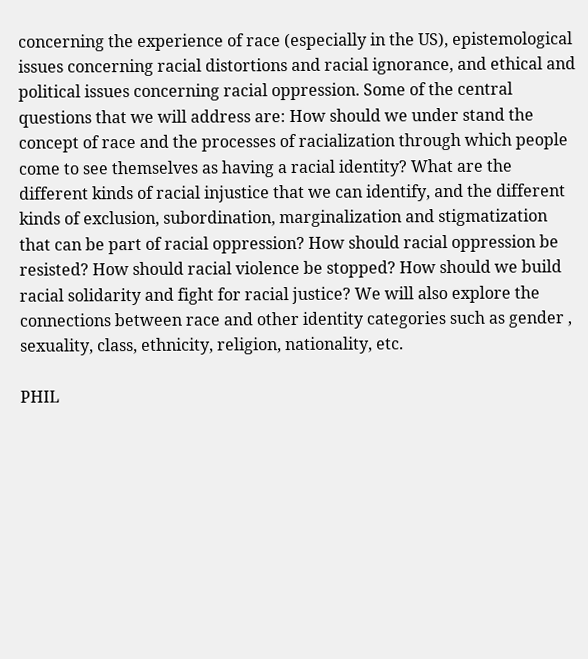concerning the experience of race (especially in the US), epistemological issues concerning racial distortions and racial ignorance, and ethical and political issues concerning racial oppression. Some of the central questions that we will address are: How should we under stand the concept of race and the processes of racialization through which people come to see themselves as having a racial identity? What are the different kinds of racial injustice that we can identify, and the different kinds of exclusion, subordination, marginalization and stigmatization that can be part of racial oppression? How should racial oppression be resisted? How should racial violence be stopped? How should we build racial solidarity and fight for racial justice? We will also explore the connections between race and other identity categories such as gender , sexuality, class, ethnicity, religion, nationality, etc.

PHIL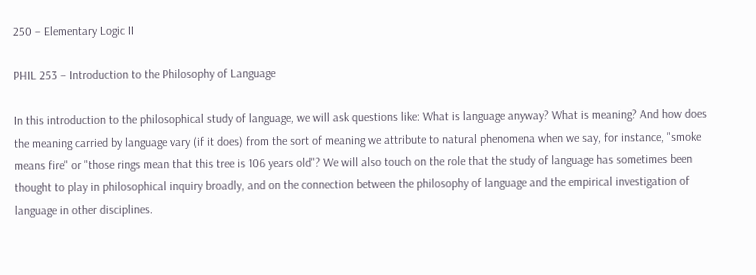250 – Elementary Logic II

PHIL 253 – Introduction to the Philosophy of Language

In this introduction to the philosophical study of language, we will ask questions like: What is language anyway? What is meaning? And how does the meaning carried by language vary (if it does) from the sort of meaning we attribute to natural phenomena when we say, for instance, "smoke means fire" or "those rings mean that this tree is 106 years old"? We will also touch on the role that the study of language has sometimes been thought to play in philosophical inquiry broadly, and on the connection between the philosophy of language and the empirical investigation of language in other disciplines.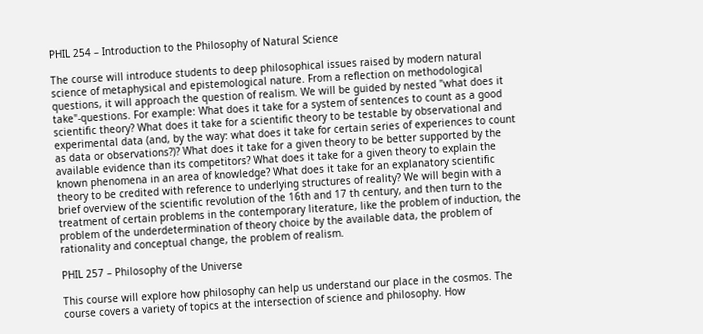PHIL 254 – Introduction to the Philosophy of Natural Science

The course will introduce students to deep philosophical issues raised by modern natural science of metaphysical and epistemological nature. From a reflection on methodological questions, it will approach the question of realism. We will be guided by nested "what does it take"-questions. For example: What does it take for a system of sentences to count as a good scientific theory? What does it take for a scientific theory to be testable by observational and experimental data (and, by the way: what does it take for certain series of experiences to count as data or observations?)? What does it take for a given theory to be better supported by the available evidence than its competitors? What does it take for a given theory to explain the known phenomena in an area of knowledge? What does it take for an explanatory scientific theory to be credited with reference to underlying structures of reality? We will begin with a brief overview of the scientific revolution of the 16th and 17 th century, and then turn to the treatment of certain problems in the contemporary literature, like the problem of induction, the problem of the underdetermination of theory choice by the available data, the problem of rationality and conceptual change, the problem of realism.

PHIL 257 – Philosophy of the Universe

This course will explore how philosophy can help us understand our place in the cosmos. The course covers a variety of topics at the intersection of science and philosophy. How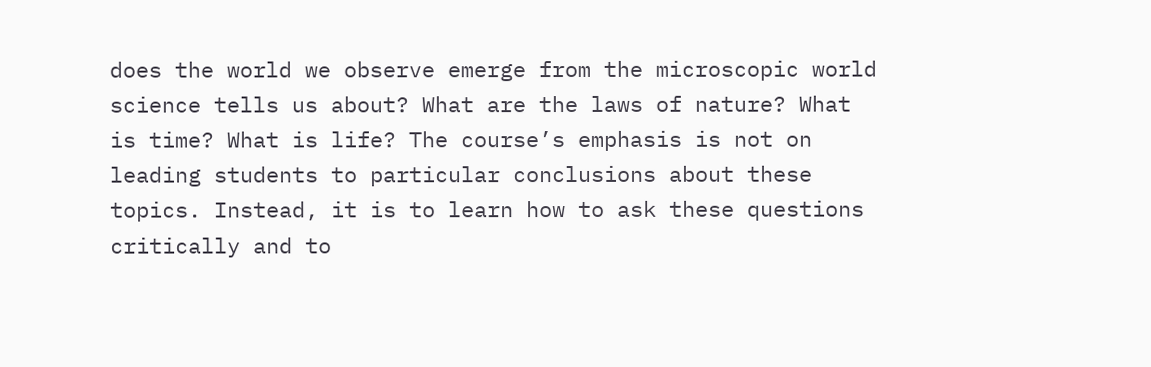does the world we observe emerge from the microscopic world science tells us about? What are the laws of nature? What is time? What is life? The course’s emphasis is not on leading students to particular conclusions about these topics. Instead, it is to learn how to ask these questions critically and to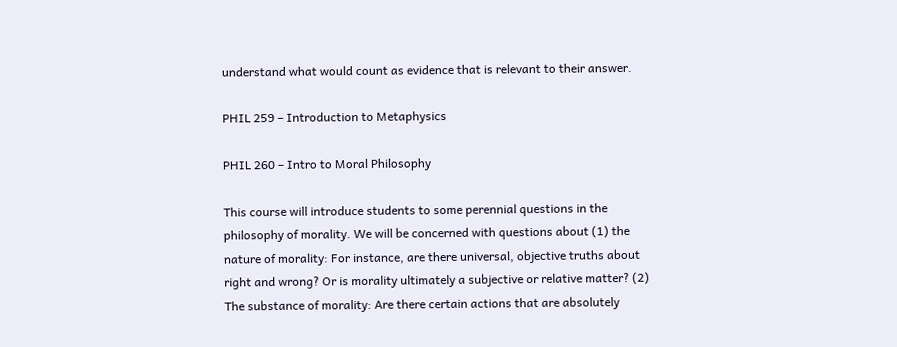understand what would count as evidence that is relevant to their answer.

PHIL 259 – Introduction to Metaphysics

PHIL 260 – Intro to Moral Philosophy

This course will introduce students to some perennial questions in the philosophy of morality. We will be concerned with questions about (1) the nature of morality: For instance, are there universal, objective truths about right and wrong? Or is morality ultimately a subjective or relative matter? (2) The substance of morality: Are there certain actions that are absolutely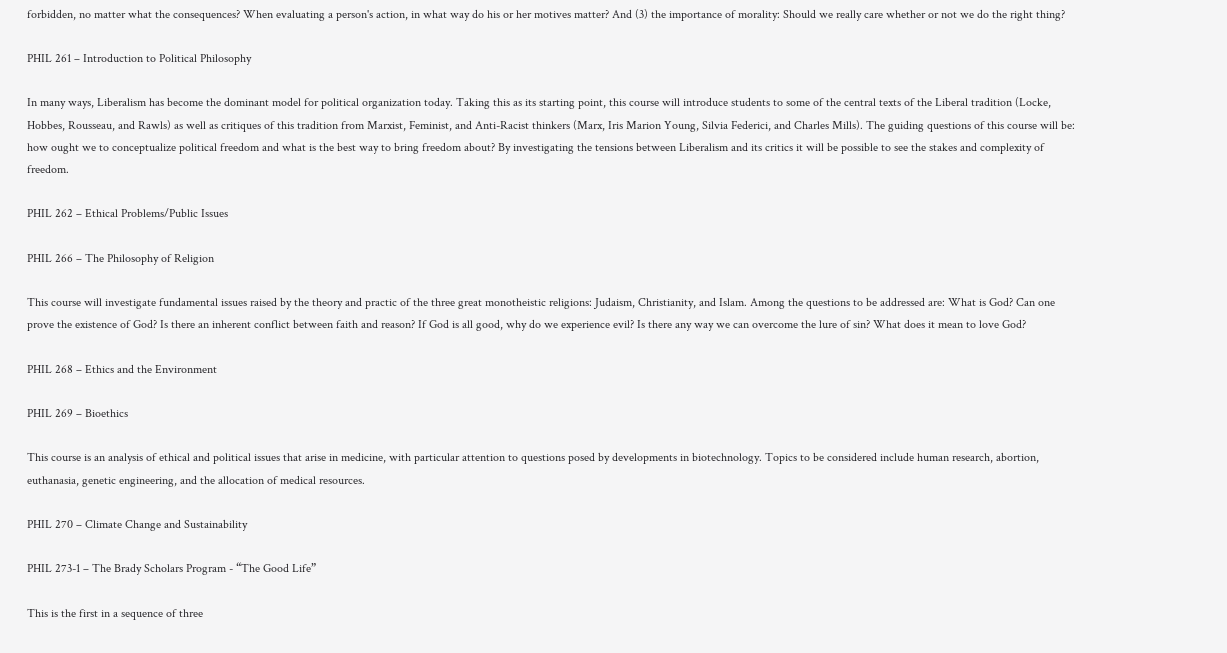forbidden, no matter what the consequences? When evaluating a person's action, in what way do his or her motives matter? And (3) the importance of morality: Should we really care whether or not we do the right thing?

PHIL 261 – Introduction to Political Philosophy

In many ways, Liberalism has become the dominant model for political organization today. Taking this as its starting point, this course will introduce students to some of the central texts of the Liberal tradition (Locke, Hobbes, Rousseau, and Rawls) as well as critiques of this tradition from Marxist, Feminist, and Anti-Racist thinkers (Marx, Iris Marion Young, Silvia Federici, and Charles Mills). The guiding questions of this course will be: how ought we to conceptualize political freedom and what is the best way to bring freedom about? By investigating the tensions between Liberalism and its critics it will be possible to see the stakes and complexity of freedom.

PHIL 262 – Ethical Problems/Public Issues

PHIL 266 – The Philosophy of Religion

This course will investigate fundamental issues raised by the theory and practic of the three great monotheistic religions: Judaism, Christianity, and Islam. Among the questions to be addressed are: What is God? Can one prove the existence of God? Is there an inherent conflict between faith and reason? If God is all good, why do we experience evil? Is there any way we can overcome the lure of sin? What does it mean to love God?

PHIL 268 – Ethics and the Environment

PHIL 269 – Bioethics

This course is an analysis of ethical and political issues that arise in medicine, with particular attention to questions posed by developments in biotechnology. Topics to be considered include human research, abortion, euthanasia, genetic engineering, and the allocation of medical resources.

PHIL 270 – Climate Change and Sustainability

PHIL 273-1 – The Brady Scholars Program - “The Good Life”

This is the first in a sequence of three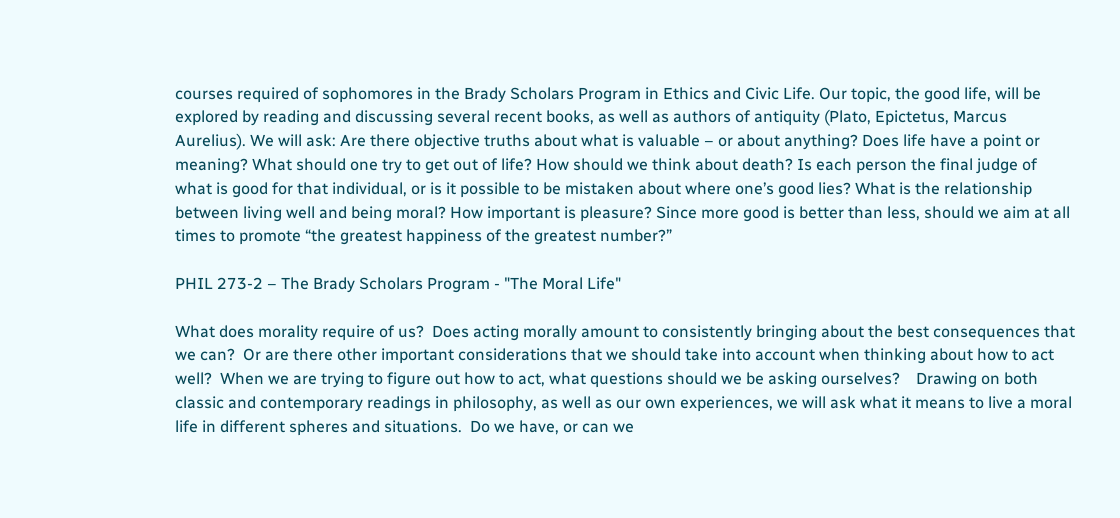courses required of sophomores in the Brady Scholars Program in Ethics and Civic Life. Our topic, the good life, will be explored by reading and discussing several recent books, as well as authors of antiquity (Plato, Epictetus, Marcus Aurelius). We will ask: Are there objective truths about what is valuable – or about anything? Does life have a point or meaning? What should one try to get out of life? How should we think about death? Is each person the final judge of what is good for that individual, or is it possible to be mistaken about where one’s good lies? What is the relationship between living well and being moral? How important is pleasure? Since more good is better than less, should we aim at all times to promote “the greatest happiness of the greatest number?”

PHIL 273-2 – The Brady Scholars Program - "The Moral Life"

What does morality require of us?  Does acting morally amount to consistently bringing about the best consequences that we can?  Or are there other important considerations that we should take into account when thinking about how to act well?  When we are trying to figure out how to act, what questions should we be asking ourselves?    Drawing on both classic and contemporary readings in philosophy, as well as our own experiences, we will ask what it means to live a moral life in different spheres and situations.  Do we have, or can we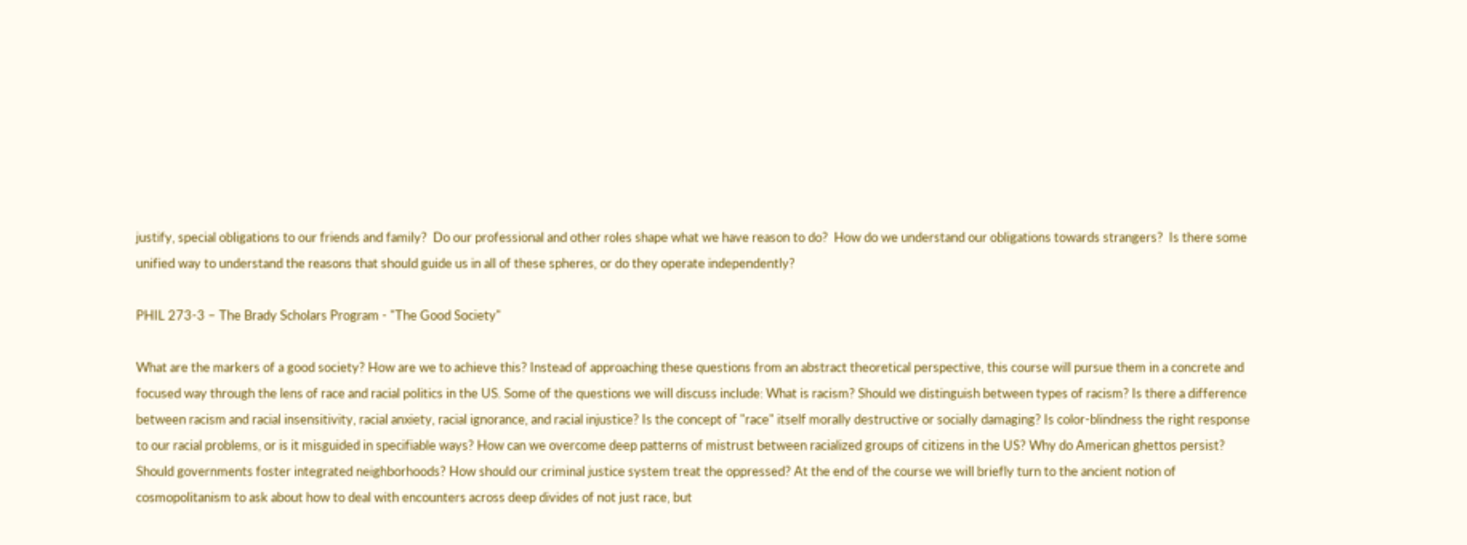justify, special obligations to our friends and family?  Do our professional and other roles shape what we have reason to do?  How do we understand our obligations towards strangers?  Is there some unified way to understand the reasons that should guide us in all of these spheres, or do they operate independently?

PHIL 273-3 – The Brady Scholars Program - "The Good Society"

What are the markers of a good society? How are we to achieve this? Instead of approaching these questions from an abstract theoretical perspective, this course will pursue them in a concrete and focused way through the lens of race and racial politics in the US. Some of the questions we will discuss include: What is racism? Should we distinguish between types of racism? Is there a difference between racism and racial insensitivity, racial anxiety, racial ignorance, and racial injustice? Is the concept of "race" itself morally destructive or socially damaging? Is color-blindness the right response to our racial problems, or is it misguided in specifiable ways? How can we overcome deep patterns of mistrust between racialized groups of citizens in the US? Why do American ghettos persist? Should governments foster integrated neighborhoods? How should our criminal justice system treat the oppressed? At the end of the course we will briefly turn to the ancient notion of cosmopolitanism to ask about how to deal with encounters across deep divides of not just race, but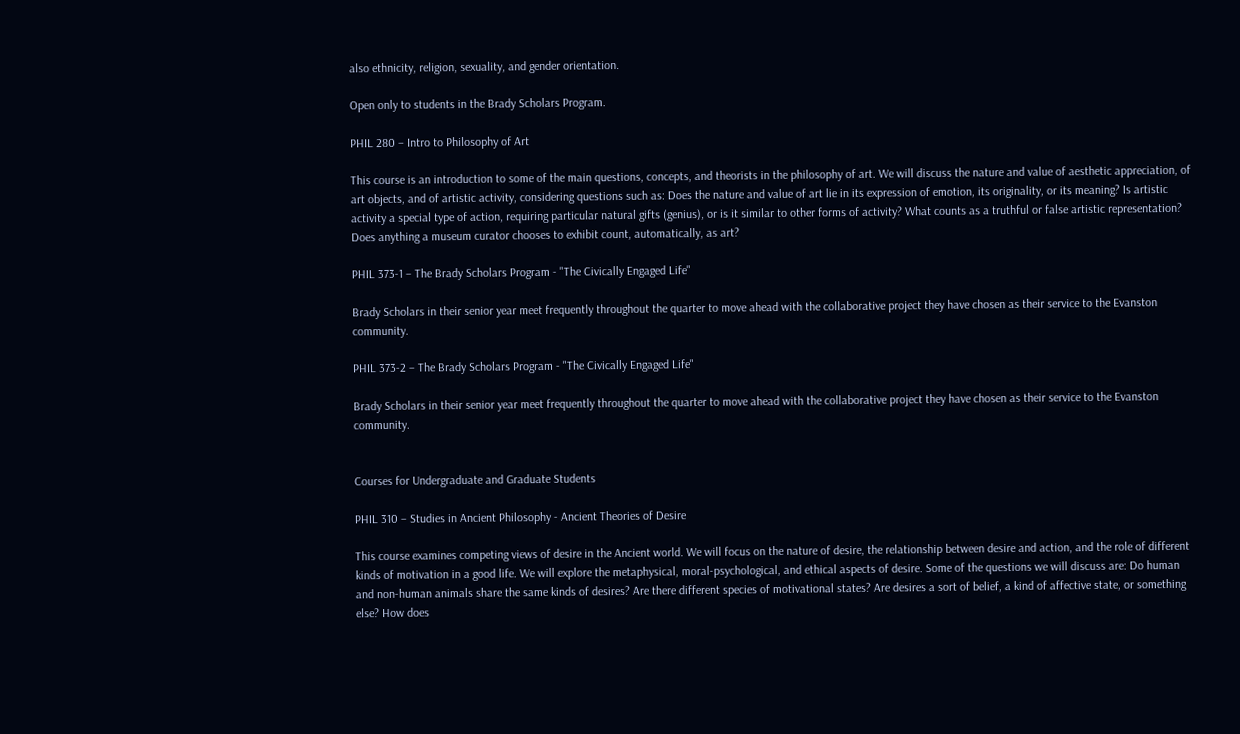also ethnicity, religion, sexuality, and gender orientation.

Open only to students in the Brady Scholars Program.

PHIL 280 – Intro to Philosophy of Art

This course is an introduction to some of the main questions, concepts, and theorists in the philosophy of art. We will discuss the nature and value of aesthetic appreciation, of art objects, and of artistic activity, considering questions such as: Does the nature and value of art lie in its expression of emotion, its originality, or its meaning? Is artistic activity a special type of action, requiring particular natural gifts (genius), or is it similar to other forms of activity? What counts as a truthful or false artistic representation? Does anything a museum curator chooses to exhibit count, automatically, as art?

PHIL 373-1 – The Brady Scholars Program - "The Civically Engaged Life"

Brady Scholars in their senior year meet frequently throughout the quarter to move ahead with the collaborative project they have chosen as their service to the Evanston community.

PHIL 373-2 – The Brady Scholars Program - "The Civically Engaged Life"

Brady Scholars in their senior year meet frequently throughout the quarter to move ahead with the collaborative project they have chosen as their service to the Evanston community.


Courses for Undergraduate and Graduate Students

PHIL 310 – Studies in Ancient Philosophy - Ancient Theories of Desire

This course examines competing views of desire in the Ancient world. We will focus on the nature of desire, the relationship between desire and action, and the role of different kinds of motivation in a good life. We will explore the metaphysical, moral-psychological, and ethical aspects of desire. Some of the questions we will discuss are: Do human and non-human animals share the same kinds of desires? Are there different species of motivational states? Are desires a sort of belief, a kind of affective state, or something else? How does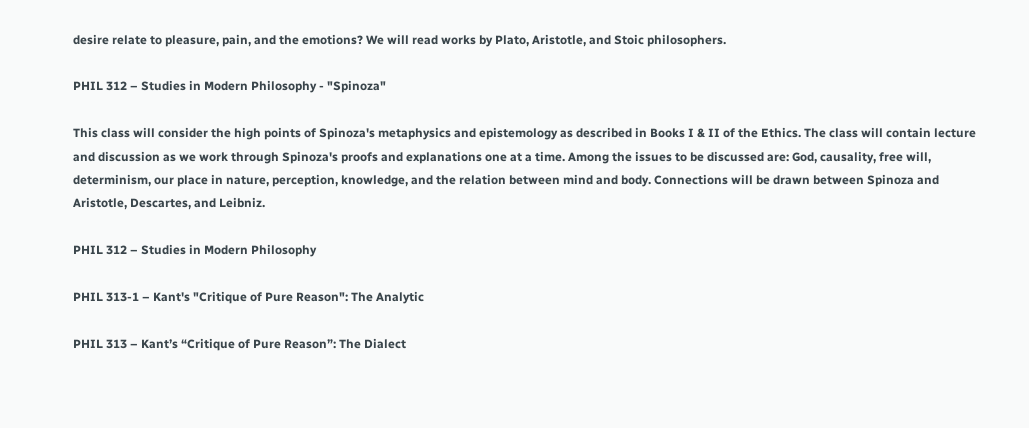desire relate to pleasure, pain, and the emotions? We will read works by Plato, Aristotle, and Stoic philosophers.

PHIL 312 – Studies in Modern Philosophy - "Spinoza"

This class will consider the high points of Spinoza's metaphysics and epistemology as described in Books I & II of the Ethics. The class will contain lecture and discussion as we work through Spinoza's proofs and explanations one at a time. Among the issues to be discussed are: God, causality, free will, determinism, our place in nature, perception, knowledge, and the relation between mind and body. Connections will be drawn between Spinoza and Aristotle, Descartes, and Leibniz.

PHIL 312 – Studies in Modern Philosophy

PHIL 313-1 – Kant's "Critique of Pure Reason": The Analytic

PHIL 313 – Kant’s “Critique of Pure Reason”: The Dialect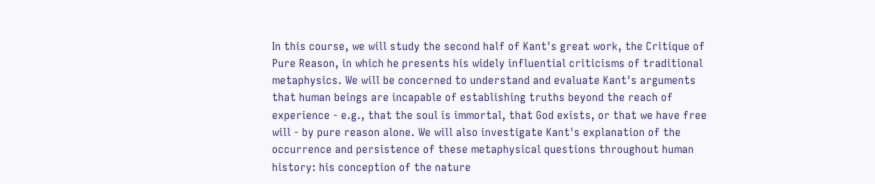In this course, we will study the second half of Kant's great work, the Critique of Pure Reason, in which he presents his widely influential criticisms of traditional metaphysics. We will be concerned to understand and evaluate Kant's arguments that human beings are incapable of establishing truths beyond the reach of experience - e.g., that the soul is immortal, that God exists, or that we have free will - by pure reason alone. We will also investigate Kant's explanation of the occurrence and persistence of these metaphysical questions throughout human history: his conception of the nature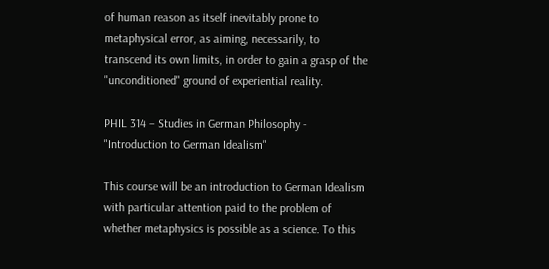of human reason as itself inevitably prone to metaphysical error, as aiming, necessarily, to transcend its own limits, in order to gain a grasp of the "unconditioned" ground of experiential reality.

PHIL 314 – Studies in German Philosophy - "Introduction to German Idealism"

This course will be an introduction to German Idealism with particular attention paid to the problem of whether metaphysics is possible as a science. To this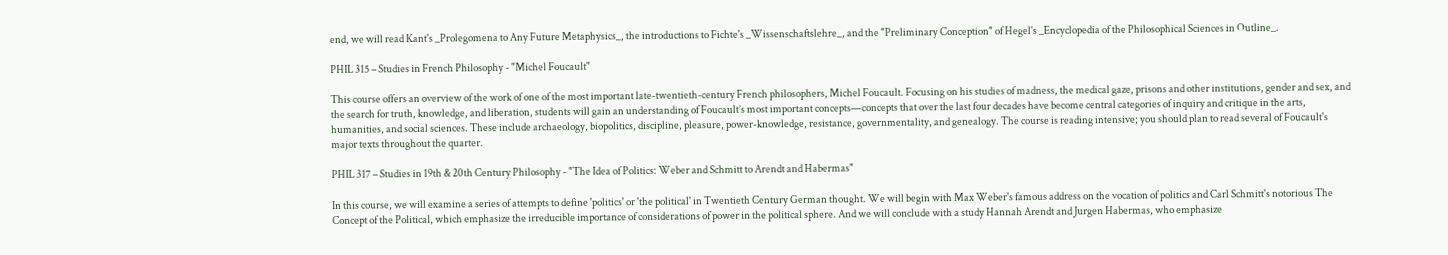end, we will read Kant's _Prolegomena to Any Future Metaphysics_, the introductions to Fichte's _Wissenschaftslehre_, and the "Preliminary Conception" of Hegel's _Encyclopedia of the Philosophical Sciences in Outline_.

PHIL 315 – Studies in French Philosophy - "Michel Foucault"

This course offers an overview of the work of one of the most important late-twentieth-century French philosophers, Michel Foucault. Focusing on his studies of madness, the medical gaze, prisons and other institutions, gender and sex, and the search for truth, knowledge, and liberation, students will gain an understanding of Foucault’s most important concepts—concepts that over the last four decades have become central categories of inquiry and critique in the arts, humanities, and social sciences. These include archaeology, biopolitics, discipline, pleasure, power-knowledge, resistance, governmentality, and genealogy. The course is reading intensive; you should plan to read several of Foucault's major texts throughout the quarter.

PHIL 317 – Studies in 19th & 20th Century Philosophy - "The Idea of Politics: Weber and Schmitt to Arendt and Habermas"

In this course, we will examine a series of attempts to define 'politics' or 'the political' in Twentieth Century German thought. We will begin with Max Weber's famous address on the vocation of politics and Carl Schmitt's notorious The Concept of the Political, which emphasize the irreducible importance of considerations of power in the political sphere. And we will conclude with a study Hannah Arendt and Jurgen Habermas, who emphasize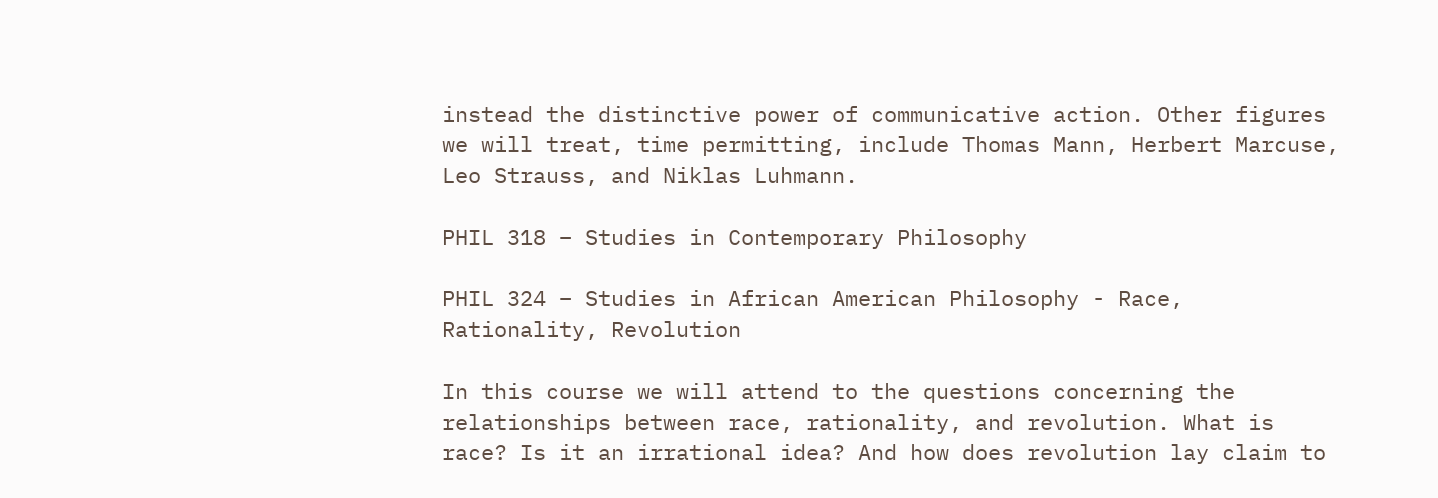instead the distinctive power of communicative action. Other figures we will treat, time permitting, include Thomas Mann, Herbert Marcuse, Leo Strauss, and Niklas Luhmann.

PHIL 318 – Studies in Contemporary Philosophy

PHIL 324 – Studies in African American Philosophy - Race, Rationality, Revolution

In this course we will attend to the questions concerning the relationships between race, rationality, and revolution. What is race? Is it an irrational idea? And how does revolution lay claim to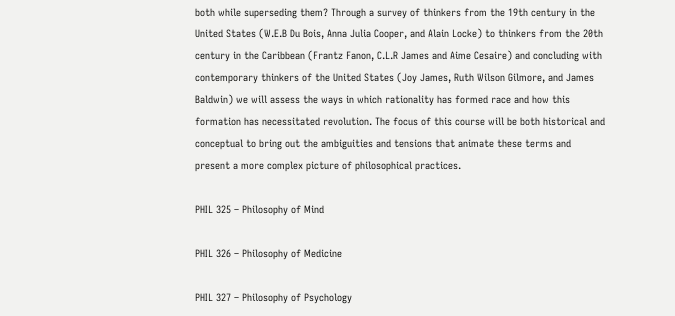both while superseding them? Through a survey of thinkers from the 19th century in the United States (W.E.B Du Bois, Anna Julia Cooper, and Alain Locke) to thinkers from the 20th century in the Caribbean (Frantz Fanon, C.L.R James and Aime Cesaire) and concluding with contemporary thinkers of the United States (Joy James, Ruth Wilson Gilmore, and James Baldwin) we will assess the ways in which rationality has formed race and how this formation has necessitated revolution. The focus of this course will be both historical and conceptual to bring out the ambiguities and tensions that animate these terms and present a more complex picture of philosophical practices.

PHIL 325 – Philosophy of Mind

PHIL 326 – Philosophy of Medicine

PHIL 327 – Philosophy of Psychology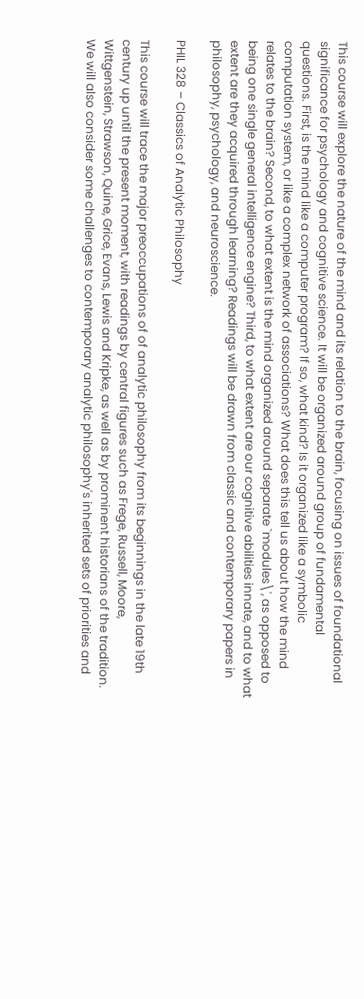This course will explore the nature of the mind and its relation to the brain, focusing on issues of foundational significance for psychology and cognitive science. It will be organized around group of fundamental questions. First, is the mind like a computer program? If so, what kind? Is it organized like a symbolic computation system, or like a complex network of associations? What does this tell us about how the mind relates to the brain? Second, to what extent is the mind organized around separate `modules\', as opposed to being one single general intelligence engine? Third, to what extent are our cognitive abilities innate, and to what extent are they acquired through learning? Readings will be drawn from classic and contemporary papers in philosophy, psychology, and neuroscience.

PHIL 328 – Classics of Analytic Philosophy

This course will trace the major preoccupations of of analytic philosophy from its beginnings in the late 19th century up until the present moment, with readings by central figures such as Frege, Russell, Moore, Wittgenstein, Strawson, Quine, Grice, Evans, Lewis and Kripke, as well as by prominent historians of the tradition. We will also consider some challenges to contemporary analytic philosophy's inherited sets of priorities and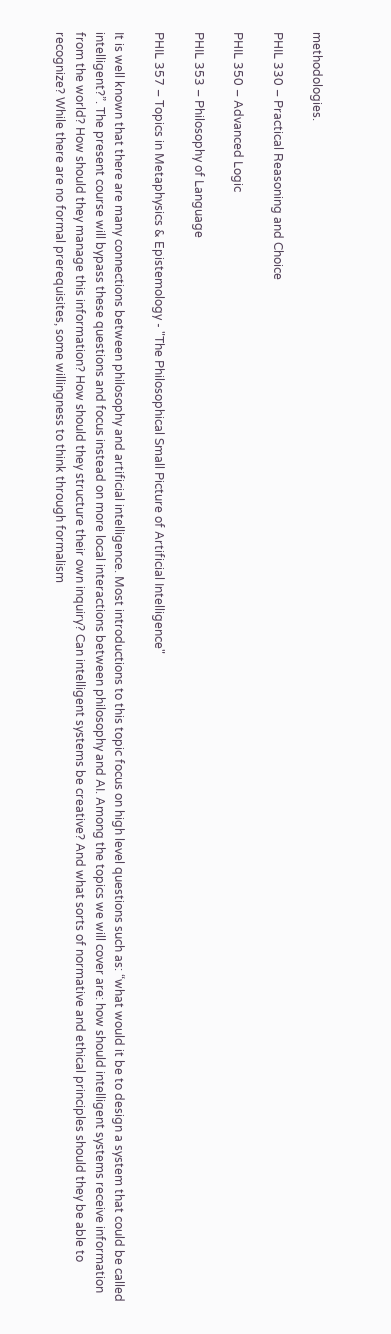methodologies.

PHIL 330 – Practical Reasoning and Choice

PHIL 350 – Advanced Logic

PHIL 353 – Philosophy of Language

PHIL 357 – Topics in Metaphysics & Epistemology - "The Philosophical Small Picture of Artificial Intelligence"

It is well known that there are many connections between philosophy and artificial intelligence. Most introductions to this topic focus on high level questions such as: “what would it be to design a system that could be called intelligent?”. The present course will bypass these questions and focus instead on more local interactions between philosophy and AI. Among the topics we will cover are: how should intelligent systems receive information from the world? How should they manage this information? How should they structure their own inquiry? Can intelligent systems be creative? And what sorts of normative and ethical principles should they be able to recognize? While there are no formal prerequisites, some willingness to think through formalism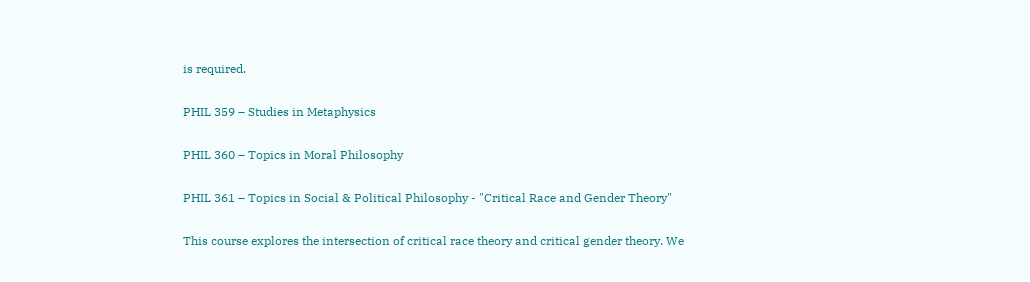is required.

PHIL 359 – Studies in Metaphysics

PHIL 360 – Topics in Moral Philosophy

PHIL 361 – Topics in Social & Political Philosophy - "Critical Race and Gender Theory"

This course explores the intersection of critical race theory and critical gender theory. We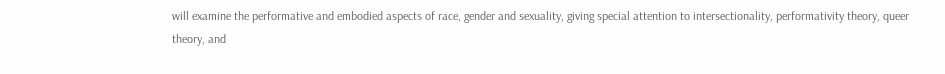will examine the performative and embodied aspects of race, gender and sexuality, giving special attention to intersectionality, performativity theory, queer theory, and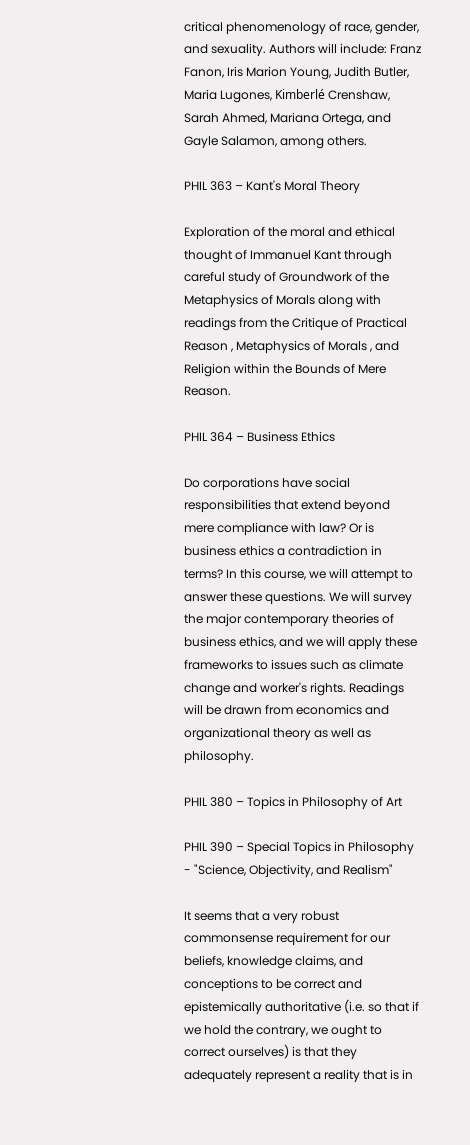critical phenomenology of race, gender, and sexuality. Authors will include: Franz Fanon, Iris Marion Young, Judith Butler, Maria Lugones, Kimberlé Crenshaw, Sarah Ahmed, Mariana Ortega, and Gayle Salamon, among others.

PHIL 363 – Kant's Moral Theory

Exploration of the moral and ethical thought of Immanuel Kant through careful study of Groundwork of the Metaphysics of Morals along with readings from the Critique of Practical Reason , Metaphysics of Morals , and Religion within the Bounds of Mere Reason.

PHIL 364 – Business Ethics

Do corporations have social responsibilities that extend beyond mere compliance with law? Or is business ethics a contradiction in terms? In this course, we will attempt to answer these questions. We will survey the major contemporary theories of business ethics, and we will apply these frameworks to issues such as climate change and worker's rights. Readings will be drawn from economics and organizational theory as well as philosophy.

PHIL 380 – Topics in Philosophy of Art

PHIL 390 – Special Topics in Philosophy - "Science, Objectivity, and Realism"

It seems that a very robust commonsense requirement for our beliefs, knowledge claims, and conceptions to be correct and epistemically authoritative (i.e. so that if we hold the contrary, we ought to correct ourselves) is that they adequately represent a reality that is in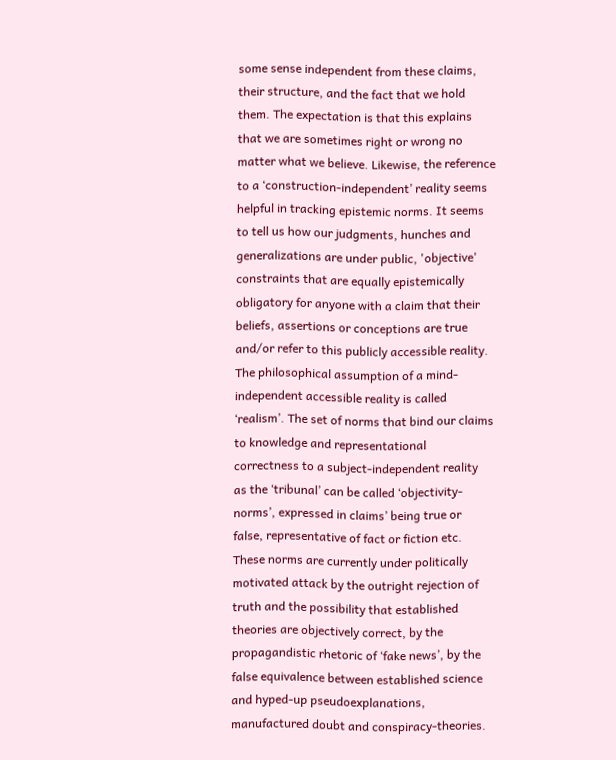some sense independent from these claims, their structure, and the fact that we hold them. The expectation is that this explains that we are sometimes right or wrong no matter what we believe. Likewise, the reference to a ‘construction-independent’ reality seems helpful in tracking epistemic norms. It seems to tell us how our judgments, hunches and generalizations are under public, 'objective' constraints that are equally epistemically obligatory for anyone with a claim that their beliefs, assertions or conceptions are true and/or refer to this publicly accessible reality. The philosophical assumption of a mind-independent accessible reality is called ‘realism’. The set of norms that bind our claims to knowledge and representational correctness to a subject-independent reality as the ‘tribunal’ can be called ‘objectivity-norms’, expressed in claims’ being true or false, representative of fact or fiction etc. These norms are currently under politically motivated attack by the outright rejection of truth and the possibility that established theories are objectively correct, by the propagandistic rhetoric of ‘fake news’, by the false equivalence between established science and hyped-up pseudoexplanations, manufactured doubt and conspiracy-theories.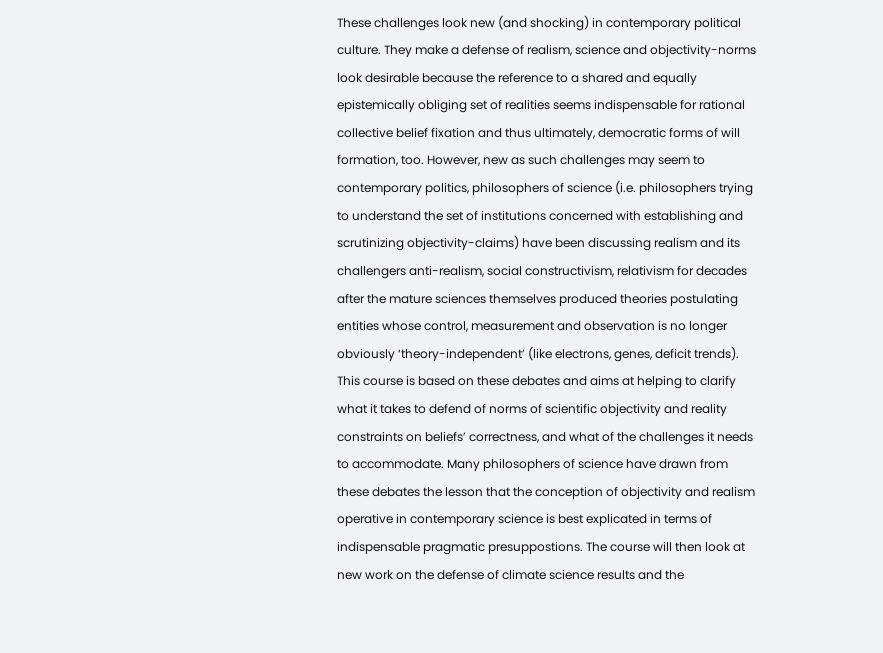These challenges look new (and shocking) in contemporary political culture. They make a defense of realism, science and objectivity-norms look desirable because the reference to a shared and equally epistemically obliging set of realities seems indispensable for rational collective belief fixation and thus ultimately, democratic forms of will formation, too. However, new as such challenges may seem to contemporary politics, philosophers of science (i.e. philosophers trying to understand the set of institutions concerned with establishing and scrutinizing objectivity-claims) have been discussing realism and its challengers anti-realism, social constructivism, relativism for decades after the mature sciences themselves produced theories postulating entities whose control, measurement and observation is no longer obviously ‘theory-independent’ (like electrons, genes, deficit trends). This course is based on these debates and aims at helping to clarify what it takes to defend of norms of scientific objectivity and reality constraints on beliefs’ correctness, and what of the challenges it needs to accommodate. Many philosophers of science have drawn from these debates the lesson that the conception of objectivity and realism operative in contemporary science is best explicated in terms of indispensable pragmatic presuppostions. The course will then look at new work on the defense of climate science results and the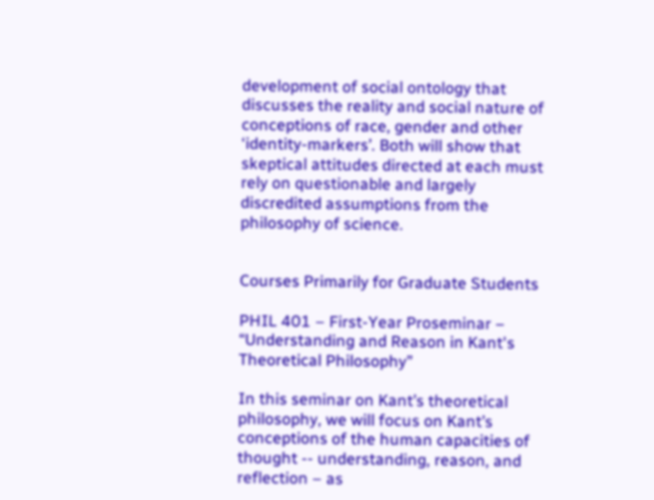development of social ontology that discusses the reality and social nature of conceptions of race, gender and other ‘identity-markers’. Both will show that skeptical attitudes directed at each must rely on questionable and largely discredited assumptions from the philosophy of science.


Courses Primarily for Graduate Students

PHIL 401 – First-Year Proseminar – “Understanding and Reason in Kant's Theoretical Philosophy”

In this seminar on Kant’s theoretical philosophy, we will focus on Kant’s conceptions of the human capacities of thought -- understanding, reason, and reflection – as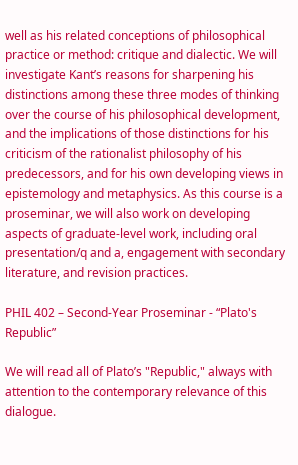well as his related conceptions of philosophical practice or method: critique and dialectic. We will investigate Kant’s reasons for sharpening his distinctions among these three modes of thinking over the course of his philosophical development, and the implications of those distinctions for his criticism of the rationalist philosophy of his predecessors, and for his own developing views in epistemology and metaphysics. As this course is a proseminar, we will also work on developing aspects of graduate-level work, including oral presentation/q and a, engagement with secondary literature, and revision practices.

PHIL 402 – Second-Year Proseminar - “Plato's Republic”

We will read all of Plato’s "Republic," always with attention to the contemporary relevance of this dialogue.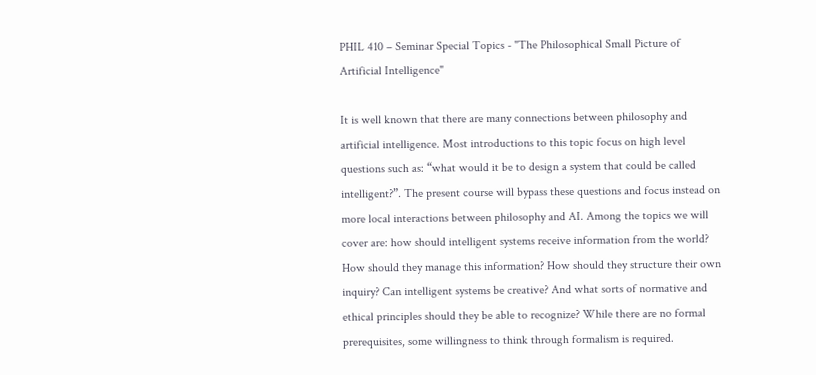PHIL 410 – Seminar Special Topics - "The Philosophical Small Picture of Artificial Intelligence"

It is well known that there are many connections between philosophy and artificial intelligence. Most introductions to this topic focus on high level questions such as: “what would it be to design a system that could be called intelligent?”. The present course will bypass these questions and focus instead on more local interactions between philosophy and AI. Among the topics we will cover are: how should intelligent systems receive information from the world? How should they manage this information? How should they structure their own inquiry? Can intelligent systems be creative? And what sorts of normative and ethical principles should they be able to recognize? While there are no formal prerequisites, some willingness to think through formalism is required.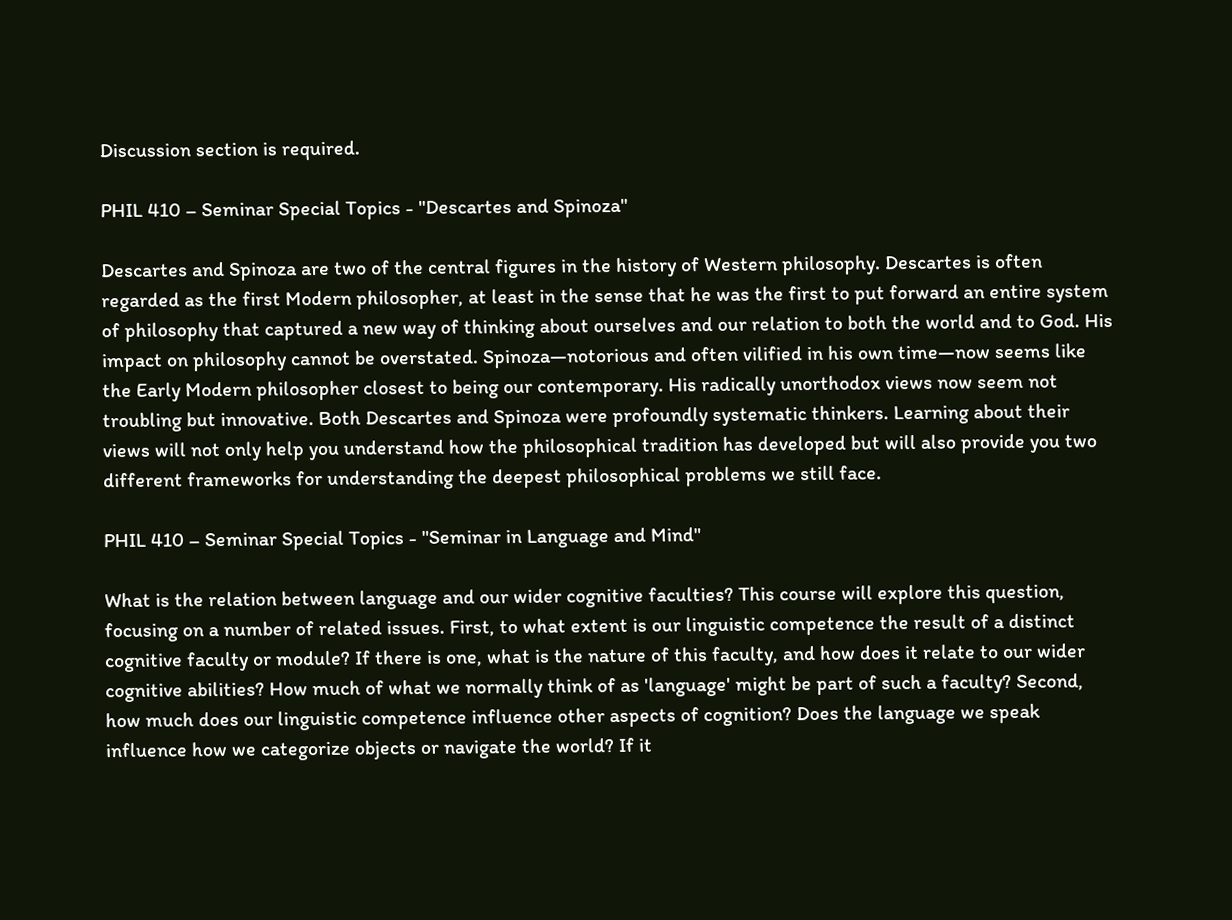Discussion section is required.

PHIL 410 – Seminar Special Topics - "Descartes and Spinoza"

Descartes and Spinoza are two of the central figures in the history of Western philosophy. Descartes is often regarded as the first Modern philosopher, at least in the sense that he was the first to put forward an entire system of philosophy that captured a new way of thinking about ourselves and our relation to both the world and to God. His impact on philosophy cannot be overstated. Spinoza—notorious and often vilified in his own time—now seems like the Early Modern philosopher closest to being our contemporary. His radically unorthodox views now seem not troubling but innovative. Both Descartes and Spinoza were profoundly systematic thinkers. Learning about their views will not only help you understand how the philosophical tradition has developed but will also provide you two different frameworks for understanding the deepest philosophical problems we still face.

PHIL 410 – Seminar Special Topics - "Seminar in Language and Mind"

What is the relation between language and our wider cognitive faculties? This course will explore this question, focusing on a number of related issues. First, to what extent is our linguistic competence the result of a distinct cognitive faculty or module? If there is one, what is the nature of this faculty, and how does it relate to our wider cognitive abilities? How much of what we normally think of as 'language' might be part of such a faculty? Second, how much does our linguistic competence influence other aspects of cognition? Does the language we speak influence how we categorize objects or navigate the world? If it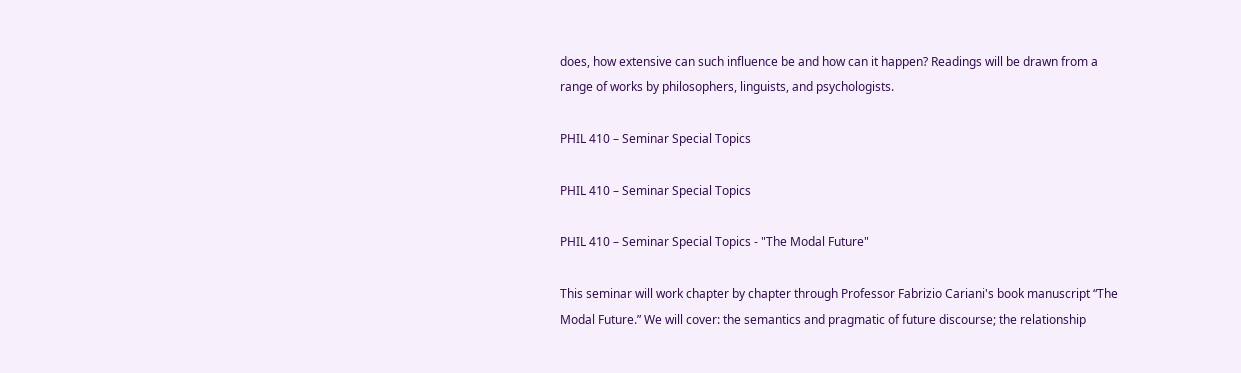does, how extensive can such influence be and how can it happen? Readings will be drawn from a range of works by philosophers, linguists, and psychologists.

PHIL 410 – Seminar Special Topics

PHIL 410 – Seminar Special Topics

PHIL 410 – Seminar Special Topics - "The Modal Future"

This seminar will work chapter by chapter through Professor Fabrizio Cariani's book manuscript “The Modal Future.” We will cover: the semantics and pragmatic of future discourse; the relationship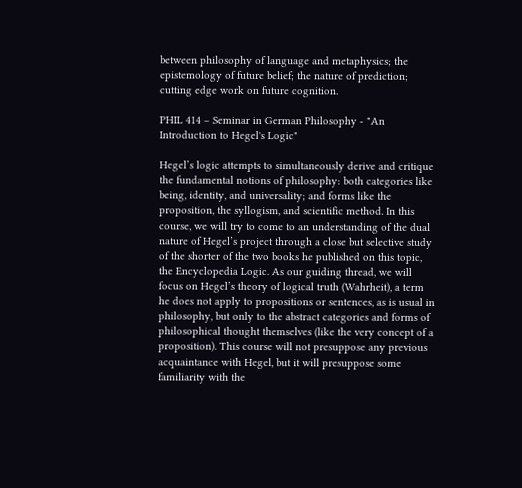between philosophy of language and metaphysics; the epistemology of future belief; the nature of prediction; cutting edge work on future cognition.

PHIL 414 – Seminar in German Philosophy - "An Introduction to Hegel's Logic"

Hegel’s logic attempts to simultaneously derive and critique the fundamental notions of philosophy: both categories like being, identity, and universality; and forms like the proposition, the syllogism, and scientific method. In this course, we will try to come to an understanding of the dual nature of Hegel’s project through a close but selective study of the shorter of the two books he published on this topic, the Encyclopedia Logic. As our guiding thread, we will focus on Hegel’s theory of logical truth (Wahrheit), a term he does not apply to propositions or sentences, as is usual in philosophy, but only to the abstract categories and forms of philosophical thought themselves (like the very concept of a proposition). This course will not presuppose any previous acquaintance with Hegel, but it will presuppose some familiarity with the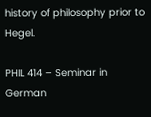history of philosophy prior to Hegel.

PHIL 414 – Seminar in German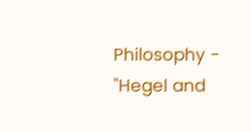Philosophy - "Hegel and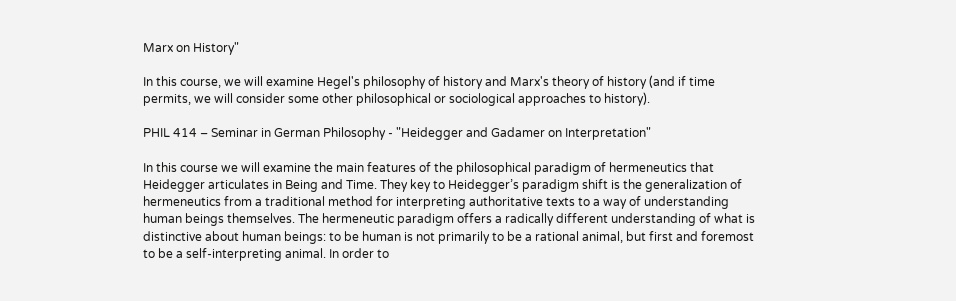Marx on History"

In this course, we will examine Hegel's philosophy of history and Marx's theory of history (and if time permits, we will consider some other philosophical or sociological approaches to history).

PHIL 414 – Seminar in German Philosophy - "Heidegger and Gadamer on Interpretation"

In this course we will examine the main features of the philosophical paradigm of hermeneutics that Heidegger articulates in Being and Time. They key to Heidegger’s paradigm shift is the generalization of hermeneutics from a traditional method for interpreting authoritative texts to a way of understanding human beings themselves. The hermeneutic paradigm offers a radically different understanding of what is distinctive about human beings: to be human is not primarily to be a rational animal, but first and foremost to be a self-interpreting animal. In order to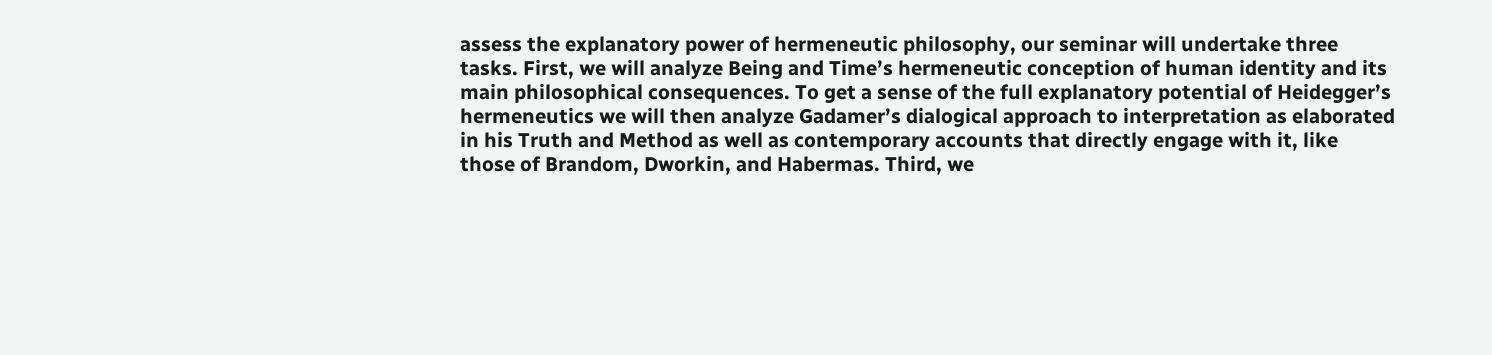assess the explanatory power of hermeneutic philosophy, our seminar will undertake three tasks. First, we will analyze Being and Time’s hermeneutic conception of human identity and its main philosophical consequences. To get a sense of the full explanatory potential of Heidegger’s hermeneutics we will then analyze Gadamer’s dialogical approach to interpretation as elaborated in his Truth and Method as well as contemporary accounts that directly engage with it, like those of Brandom, Dworkin, and Habermas. Third, we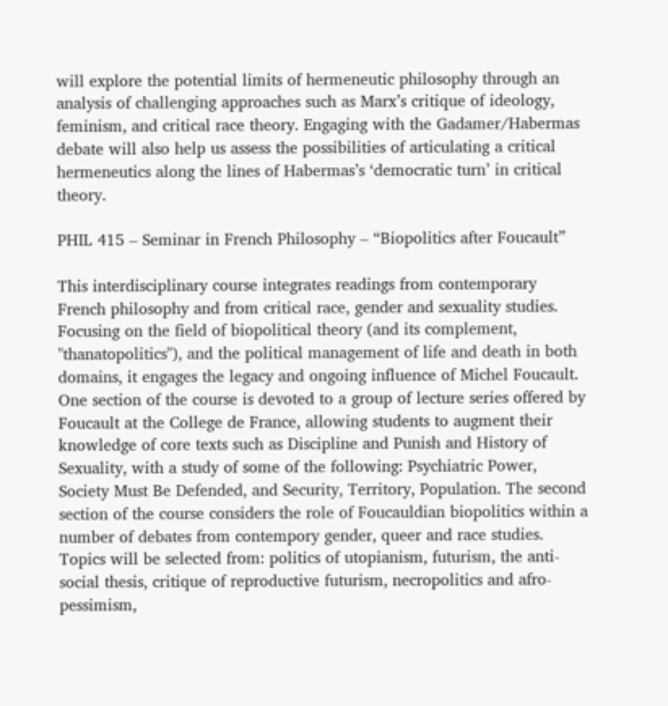will explore the potential limits of hermeneutic philosophy through an analysis of challenging approaches such as Marx’s critique of ideology, feminism, and critical race theory. Engaging with the Gadamer/Habermas debate will also help us assess the possibilities of articulating a critical hermeneutics along the lines of Habermas’s ‘democratic turn’ in critical theory.

PHIL 415 – Seminar in French Philosophy – “Biopolitics after Foucault”

This interdisciplinary course integrates readings from contemporary French philosophy and from critical race, gender and sexuality studies. Focusing on the field of biopolitical theory (and its complement, "thanatopolitics"), and the political management of life and death in both domains, it engages the legacy and ongoing influence of Michel Foucault. One section of the course is devoted to a group of lecture series offered by Foucault at the College de France, allowing students to augment their knowledge of core texts such as Discipline and Punish and History of Sexuality, with a study of some of the following: Psychiatric Power, Society Must Be Defended, and Security, Territory, Population. The second section of the course considers the role of Foucauldian biopolitics within a number of debates from contempory gender, queer and race studies. Topics will be selected from: politics of utopianism, futurism, the anti-social thesis, critique of reproductive futurism, necropolitics and afro-pessimism,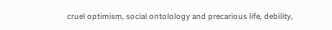cruel optimism, social ontolology and precarious life, debility,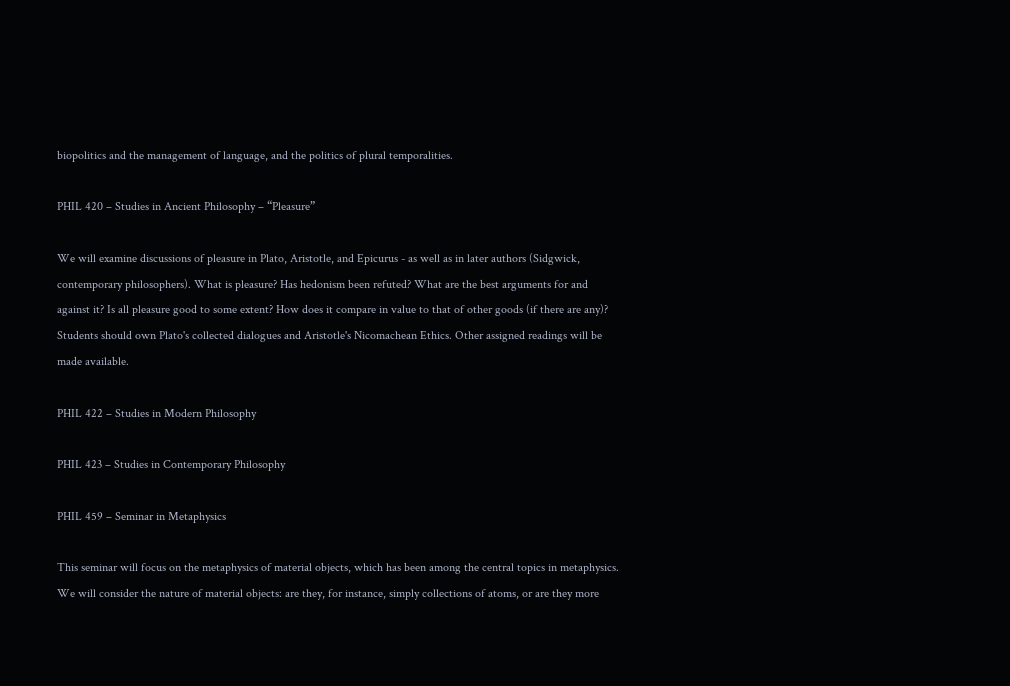biopolitics and the management of language, and the politics of plural temporalities.

PHIL 420 – Studies in Ancient Philosophy – “Pleasure”

We will examine discussions of pleasure in Plato, Aristotle, and Epicurus - as well as in later authors (Sidgwick, contemporary philosophers). What is pleasure? Has hedonism been refuted? What are the best arguments for and against it? Is all pleasure good to some extent? How does it compare in value to that of other goods (if there are any)? Students should own Plato's collected dialogues and Aristotle's Nicomachean Ethics. Other assigned readings will be made available.

PHIL 422 – Studies in Modern Philosophy

PHIL 423 – Studies in Contemporary Philosophy

PHIL 459 – Seminar in Metaphysics

This seminar will focus on the metaphysics of material objects, which has been among the central topics in metaphysics. We will consider the nature of material objects: are they, for instance, simply collections of atoms, or are they more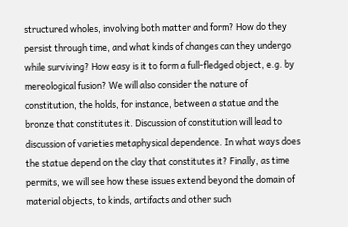structured wholes, involving both matter and form? How do they persist through time, and what kinds of changes can they undergo while surviving? How easy is it to form a full-fledged object, e.g. by mereological fusion? We will also consider the nature of constitution, the holds, for instance, between a statue and the bronze that constitutes it. Discussion of constitution will lead to discussion of varieties metaphysical dependence. In what ways does the statue depend on the clay that constitutes it? Finally, as time permits, we will see how these issues extend beyond the domain of material objects, to kinds, artifacts and other such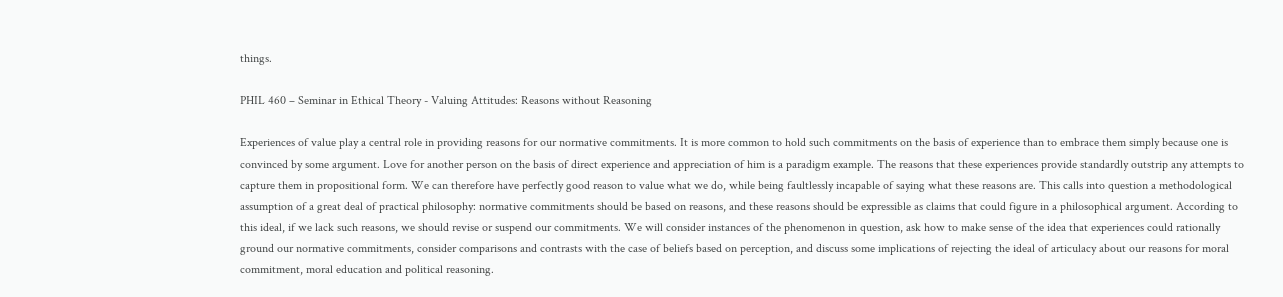things.

PHIL 460 – Seminar in Ethical Theory - Valuing Attitudes: Reasons without Reasoning

Experiences of value play a central role in providing reasons for our normative commitments. It is more common to hold such commitments on the basis of experience than to embrace them simply because one is convinced by some argument. Love for another person on the basis of direct experience and appreciation of him is a paradigm example. The reasons that these experiences provide standardly outstrip any attempts to capture them in propositional form. We can therefore have perfectly good reason to value what we do, while being faultlessly incapable of saying what these reasons are. This calls into question a methodological assumption of a great deal of practical philosophy: normative commitments should be based on reasons, and these reasons should be expressible as claims that could figure in a philosophical argument. According to this ideal, if we lack such reasons, we should revise or suspend our commitments. We will consider instances of the phenomenon in question, ask how to make sense of the idea that experiences could rationally ground our normative commitments, consider comparisons and contrasts with the case of beliefs based on perception, and discuss some implications of rejecting the ideal of articulacy about our reasons for moral commitment, moral education and political reasoning.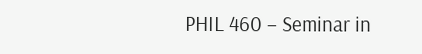PHIL 460 – Seminar in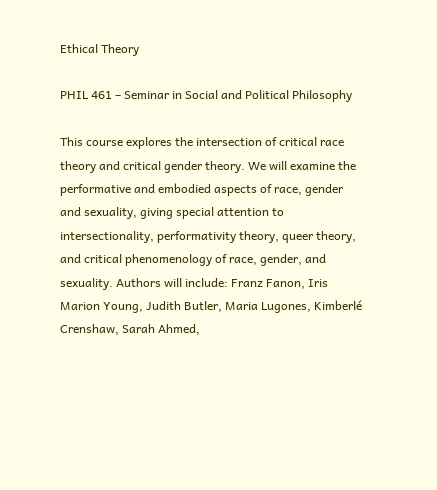Ethical Theory

PHIL 461 – Seminar in Social and Political Philosophy

This course explores the intersection of critical race theory and critical gender theory. We will examine the performative and embodied aspects of race, gender and sexuality, giving special attention to intersectionality, performativity theory, queer theory, and critical phenomenology of race, gender, and sexuality. Authors will include: Franz Fanon, Iris Marion Young, Judith Butler, Maria Lugones, Kimberlé Crenshaw, Sarah Ahmed,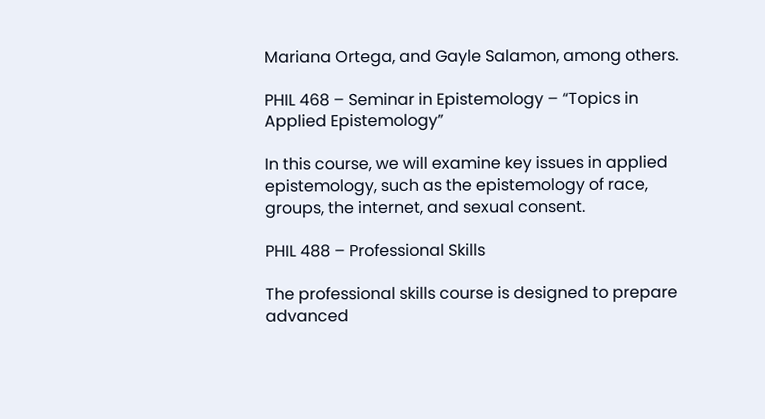Mariana Ortega, and Gayle Salamon, among others.

PHIL 468 – Seminar in Epistemology – “Topics in Applied Epistemology”

In this course, we will examine key issues in applied epistemology, such as the epistemology of race, groups, the internet, and sexual consent.

PHIL 488 – Professional Skills

The professional skills course is designed to prepare advanced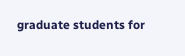graduate students for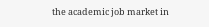the academic job market in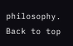philosophy. Back to top